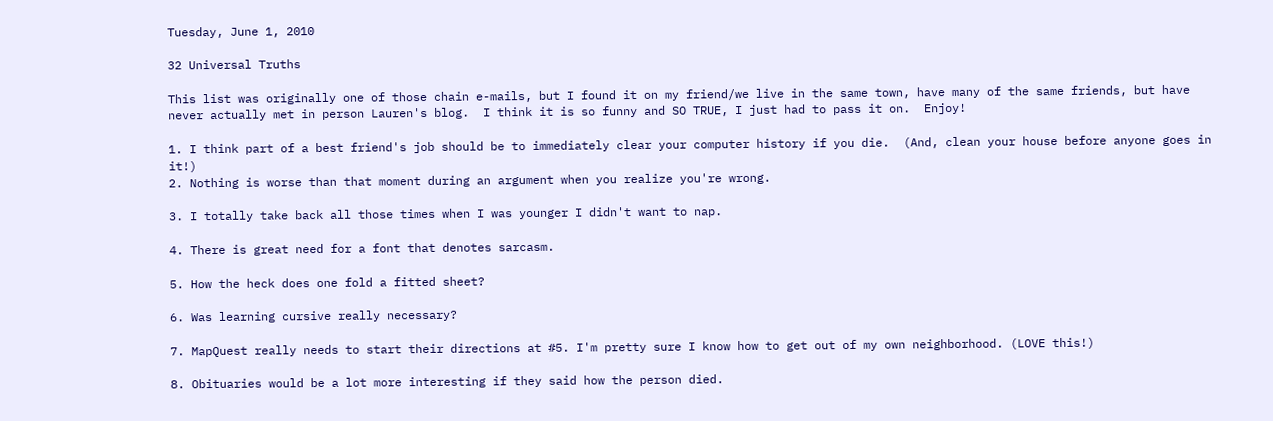Tuesday, June 1, 2010

32 Universal Truths

This list was originally one of those chain e-mails, but I found it on my friend/we live in the same town, have many of the same friends, but have never actually met in person Lauren's blog.  I think it is so funny and SO TRUE, I just had to pass it on.  Enjoy!

1. I think part of a best friend's job should be to immediately clear your computer history if you die.  (And, clean your house before anyone goes in it!)
2. Nothing is worse than that moment during an argument when you realize you're wrong.

3. I totally take back all those times when I was younger I didn't want to nap.

4. There is great need for a font that denotes sarcasm.

5. How the heck does one fold a fitted sheet?

6. Was learning cursive really necessary?

7. MapQuest really needs to start their directions at #5. I'm pretty sure I know how to get out of my own neighborhood. (LOVE this!)

8. Obituaries would be a lot more interesting if they said how the person died.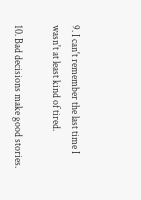9. I can't remember the last time I wasn't at least kind of tired.

10. Bad decisions make good stories.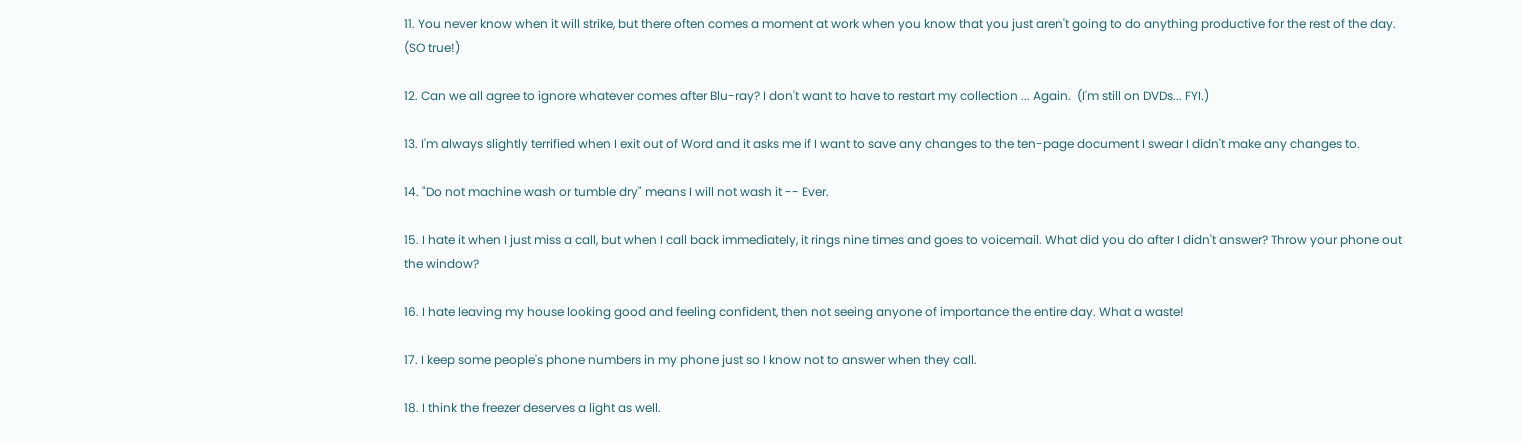11. You never know when it will strike, but there often comes a moment at work when you know that you just aren't going to do anything productive for the rest of the day. (SO true!)

12. Can we all agree to ignore whatever comes after Blu-ray? I don't want to have to restart my collection ... Again.  (I'm still on DVDs... FYI.)

13. I'm always slightly terrified when I exit out of Word and it asks me if I want to save any changes to the ten-page document I swear I didn't make any changes to.

14. "Do not machine wash or tumble dry" means I will not wash it -- Ever.

15. I hate it when I just miss a call, but when I call back immediately, it rings nine times and goes to voicemail. What did you do after I didn't answer? Throw your phone out the window?

16. I hate leaving my house looking good and feeling confident, then not seeing anyone of importance the entire day. What a waste!

17. I keep some people's phone numbers in my phone just so I know not to answer when they call.

18. I think the freezer deserves a light as well.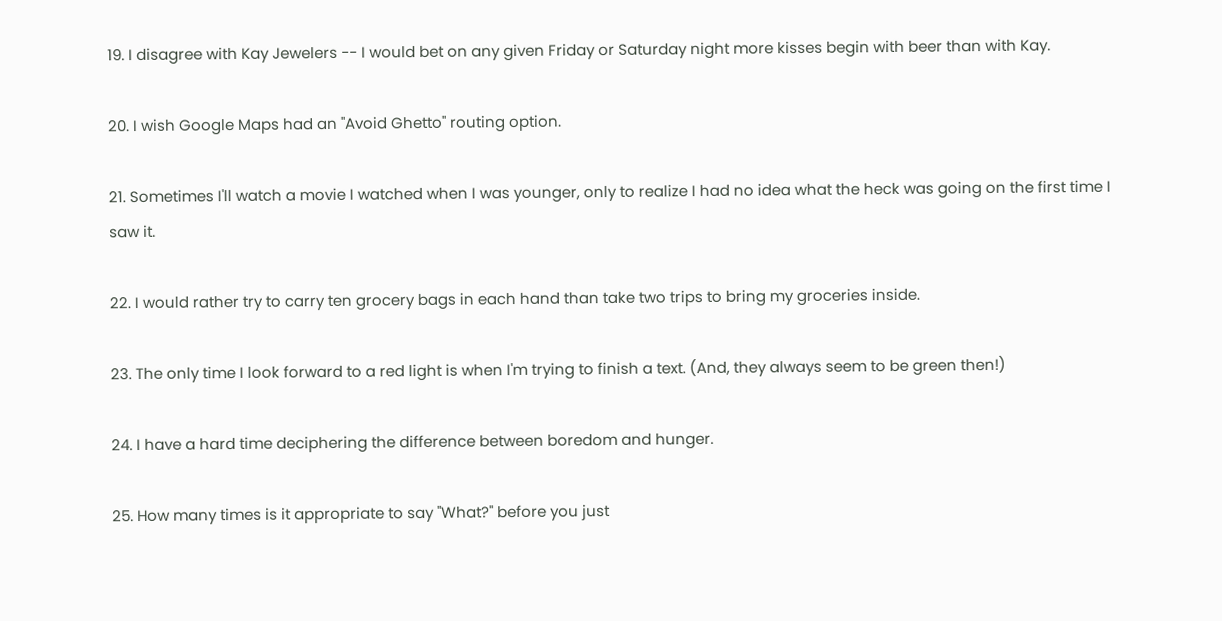19. I disagree with Kay Jewelers -- I would bet on any given Friday or Saturday night more kisses begin with beer than with Kay.

20. I wish Google Maps had an "Avoid Ghetto" routing option.

21. Sometimes I'll watch a movie I watched when I was younger, only to realize I had no idea what the heck was going on the first time I saw it.

22. I would rather try to carry ten grocery bags in each hand than take two trips to bring my groceries inside.

23. The only time I look forward to a red light is when I'm trying to finish a text. (And, they always seem to be green then!)

24. I have a hard time deciphering the difference between boredom and hunger.

25. How many times is it appropriate to say "What?" before you just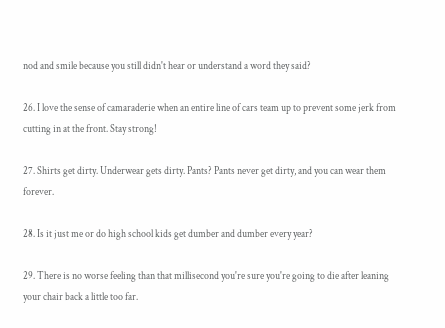nod and smile because you still didn't hear or understand a word they said?

26. I love the sense of camaraderie when an entire line of cars team up to prevent some jerk from cutting in at the front. Stay strong!

27. Shirts get dirty. Underwear gets dirty. Pants? Pants never get dirty, and you can wear them forever.

28. Is it just me or do high school kids get dumber and dumber every year?

29. There is no worse feeling than that millisecond you're sure you're going to die after leaning your chair back a little too far.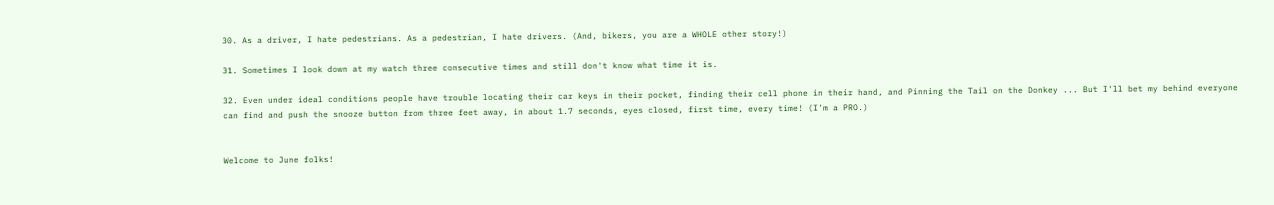30. As a driver, I hate pedestrians. As a pedestrian, I hate drivers. (And, bikers, you are a WHOLE other story!)

31. Sometimes I look down at my watch three consecutive times and still don't know what time it is.

32. Even under ideal conditions people have trouble locating their car keys in their pocket, finding their cell phone in their hand, and Pinning the Tail on the Donkey ... But I'll bet my behind everyone can find and push the snooze button from three feet away, in about 1.7 seconds, eyes closed, first time, every time! (I'm a PRO.)


Welcome to June folks!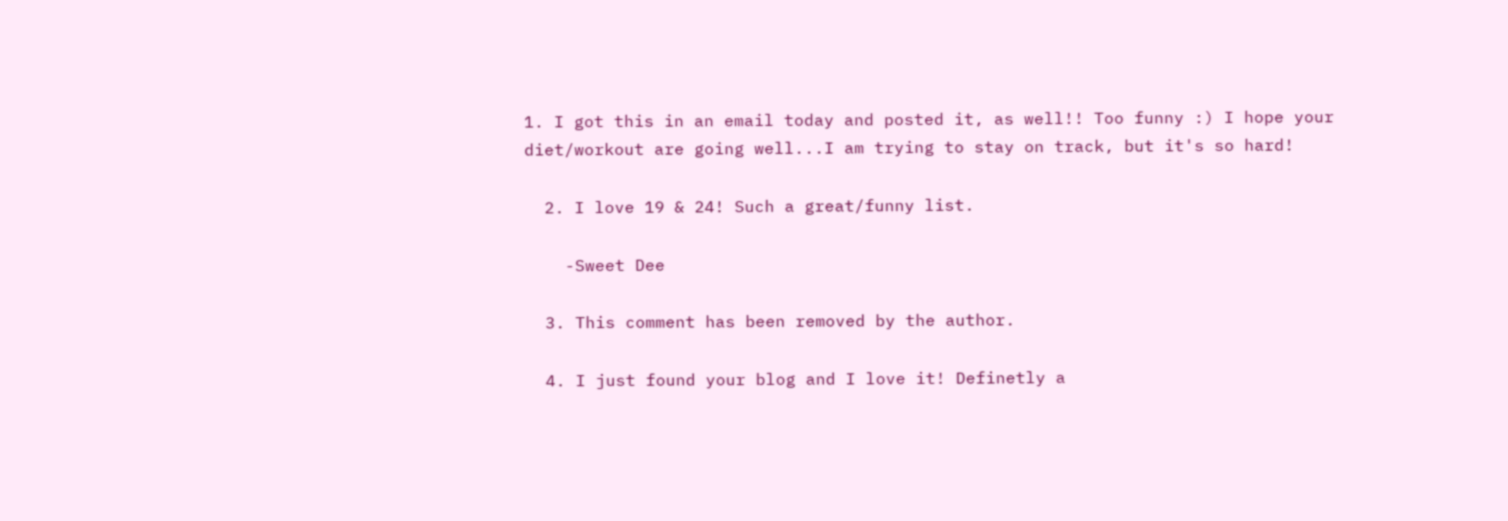1. I got this in an email today and posted it, as well!! Too funny :) I hope your diet/workout are going well...I am trying to stay on track, but it's so hard!

  2. I love 19 & 24! Such a great/funny list.

    -Sweet Dee

  3. This comment has been removed by the author.

  4. I just found your blog and I love it! Definetly a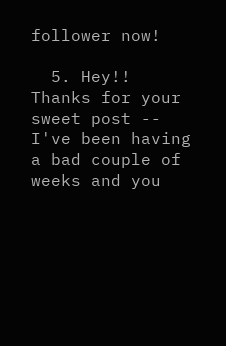follower now!

  5. Hey!! Thanks for your sweet post -- I've been having a bad couple of weeks and you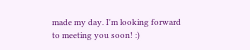made my day. I'm looking forward to meeting you soon! :)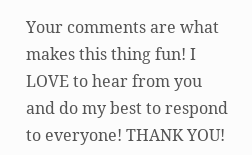Your comments are what makes this thing fun! I LOVE to hear from you and do my best to respond to everyone! THANK YOU!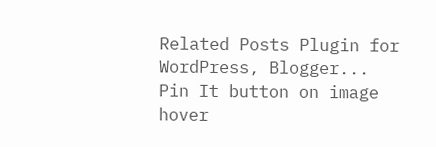Related Posts Plugin for WordPress, Blogger...
Pin It button on image hover